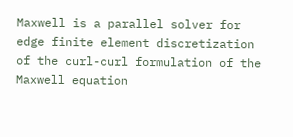Maxwell is a parallel solver for edge finite element discretization of the curl-curl formulation of the Maxwell equation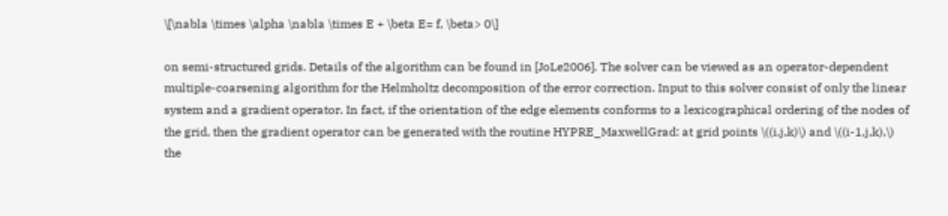\[\nabla \times \alpha \nabla \times E + \beta E= f, \beta> 0\]

on semi-structured grids. Details of the algorithm can be found in [JoLe2006]. The solver can be viewed as an operator-dependent multiple-coarsening algorithm for the Helmholtz decomposition of the error correction. Input to this solver consist of only the linear system and a gradient operator. In fact, if the orientation of the edge elements conforms to a lexicographical ordering of the nodes of the grid, then the gradient operator can be generated with the routine HYPRE_MaxwellGrad: at grid points \((i,j,k)\) and \((i-1,j,k),\) the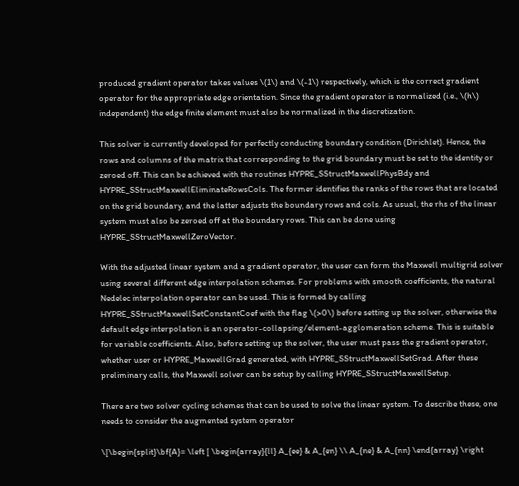produced gradient operator takes values \(1\) and \(-1\) respectively, which is the correct gradient operator for the appropriate edge orientation. Since the gradient operator is normalized (i.e., \(h\) independent) the edge finite element must also be normalized in the discretization.

This solver is currently developed for perfectly conducting boundary condition (Dirichlet). Hence, the rows and columns of the matrix that corresponding to the grid boundary must be set to the identity or zeroed off. This can be achieved with the routines HYPRE_SStructMaxwellPhysBdy and HYPRE_SStructMaxwellEliminateRowsCols. The former identifies the ranks of the rows that are located on the grid boundary, and the latter adjusts the boundary rows and cols. As usual, the rhs of the linear system must also be zeroed off at the boundary rows. This can be done using HYPRE_SStructMaxwellZeroVector.

With the adjusted linear system and a gradient operator, the user can form the Maxwell multigrid solver using several different edge interpolation schemes. For problems with smooth coefficients, the natural Nedelec interpolation operator can be used. This is formed by calling HYPRE_SStructMaxwellSetConstantCoef with the flag \(>0\) before setting up the solver, otherwise the default edge interpolation is an operator-collapsing/element-agglomeration scheme. This is suitable for variable coefficients. Also, before setting up the solver, the user must pass the gradient operator, whether user or HYPRE_MaxwellGrad generated, with HYPRE_SStructMaxwellSetGrad. After these preliminary calls, the Maxwell solver can be setup by calling HYPRE_SStructMaxwellSetup.

There are two solver cycling schemes that can be used to solve the linear system. To describe these, one needs to consider the augmented system operator

\[\begin{split}\bf{A}= \left [ \begin{array}{ll} A_{ee} & A_{en} \\ A_{ne} & A_{nn} \end{array} \right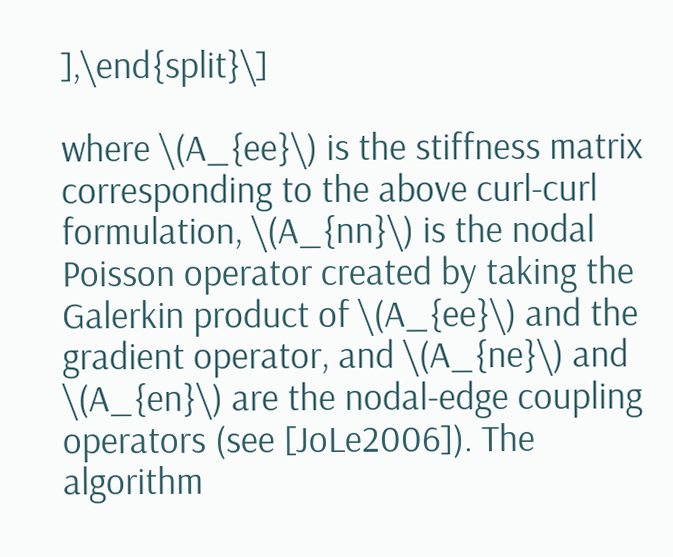],\end{split}\]

where \(A_{ee}\) is the stiffness matrix corresponding to the above curl-curl formulation, \(A_{nn}\) is the nodal Poisson operator created by taking the Galerkin product of \(A_{ee}\) and the gradient operator, and \(A_{ne}\) and \(A_{en}\) are the nodal-edge coupling operators (see [JoLe2006]). The algorithm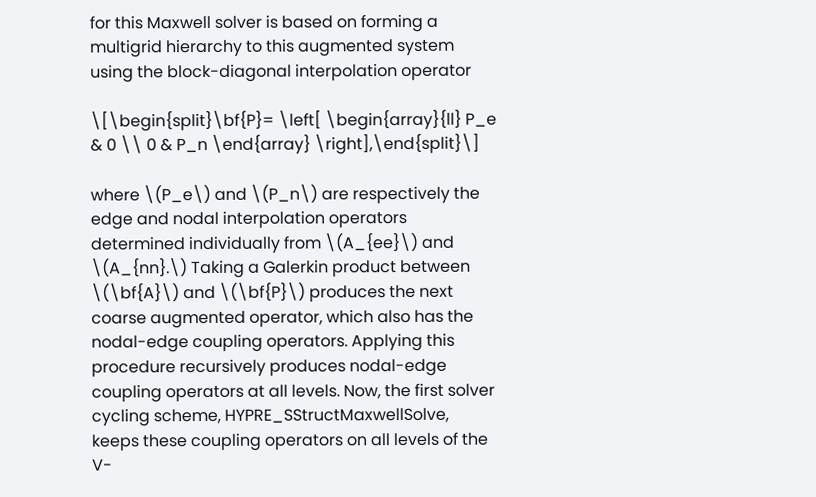for this Maxwell solver is based on forming a multigrid hierarchy to this augmented system using the block-diagonal interpolation operator

\[\begin{split}\bf{P}= \left[ \begin{array}{ll} P_e & 0 \\ 0 & P_n \end{array} \right],\end{split}\]

where \(P_e\) and \(P_n\) are respectively the edge and nodal interpolation operators determined individually from \(A_{ee}\) and \(A_{nn}.\) Taking a Galerkin product between \(\bf{A}\) and \(\bf{P}\) produces the next coarse augmented operator, which also has the nodal-edge coupling operators. Applying this procedure recursively produces nodal-edge coupling operators at all levels. Now, the first solver cycling scheme, HYPRE_SStructMaxwellSolve, keeps these coupling operators on all levels of the V-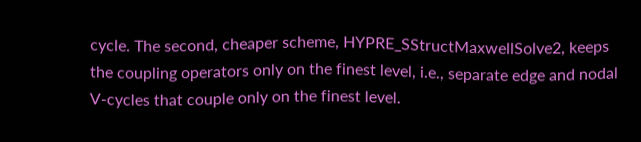cycle. The second, cheaper scheme, HYPRE_SStructMaxwellSolve2, keeps the coupling operators only on the finest level, i.e., separate edge and nodal V-cycles that couple only on the finest level.